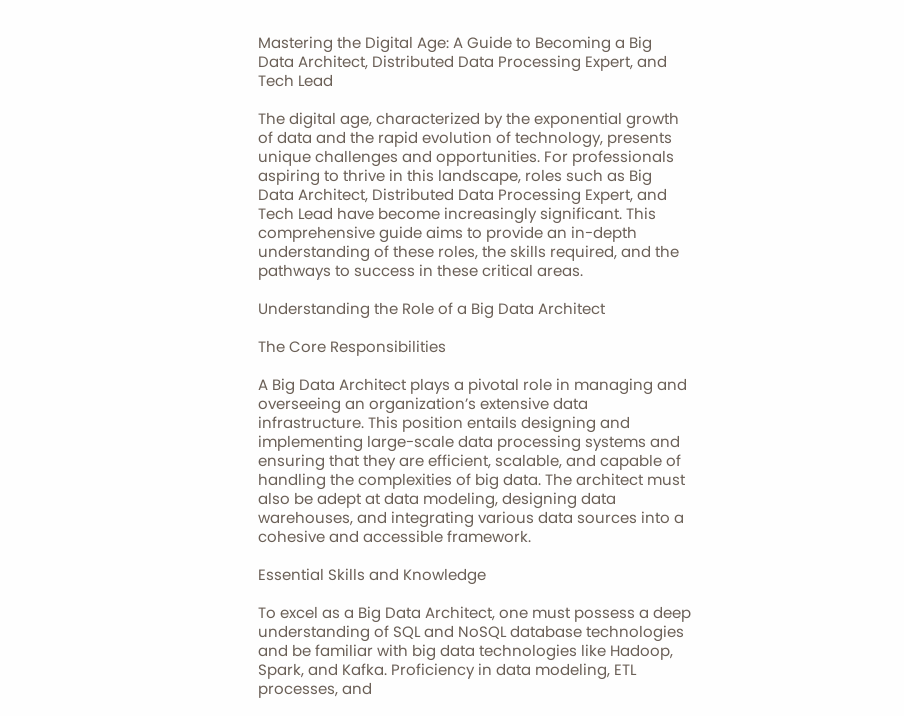Mastering the Digital Age: A Guide to Becoming a Big Data Architect, Distributed Data Processing Expert, and Tech Lead

The digital age, characterized by the exponential growth of data and the rapid evolution of technology, presents unique challenges and opportunities. For professionals aspiring to thrive in this landscape, roles such as Big Data Architect, Distributed Data Processing Expert, and Tech Lead have become increasingly significant. This comprehensive guide aims to provide an in-depth understanding of these roles, the skills required, and the pathways to success in these critical areas.

Understanding the Role of a Big Data Architect

The Core Responsibilities

A Big Data Architect plays a pivotal role in managing and overseeing an organization’s extensive data infrastructure. This position entails designing and implementing large-scale data processing systems and ensuring that they are efficient, scalable, and capable of handling the complexities of big data. The architect must also be adept at data modeling, designing data warehouses, and integrating various data sources into a cohesive and accessible framework.

Essential Skills and Knowledge

To excel as a Big Data Architect, one must possess a deep understanding of SQL and NoSQL database technologies and be familiar with big data technologies like Hadoop, Spark, and Kafka. Proficiency in data modeling, ETL processes, and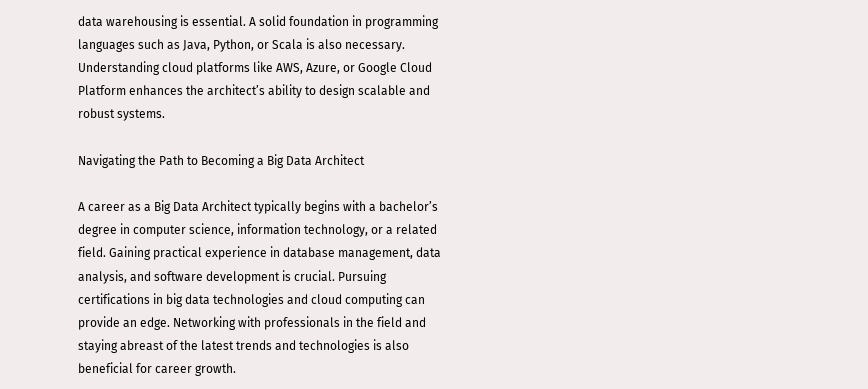data warehousing is essential. A solid foundation in programming languages such as Java, Python, or Scala is also necessary. Understanding cloud platforms like AWS, Azure, or Google Cloud Platform enhances the architect’s ability to design scalable and robust systems.

Navigating the Path to Becoming a Big Data Architect

A career as a Big Data Architect typically begins with a bachelor’s degree in computer science, information technology, or a related field. Gaining practical experience in database management, data analysis, and software development is crucial. Pursuing certifications in big data technologies and cloud computing can provide an edge. Networking with professionals in the field and staying abreast of the latest trends and technologies is also beneficial for career growth.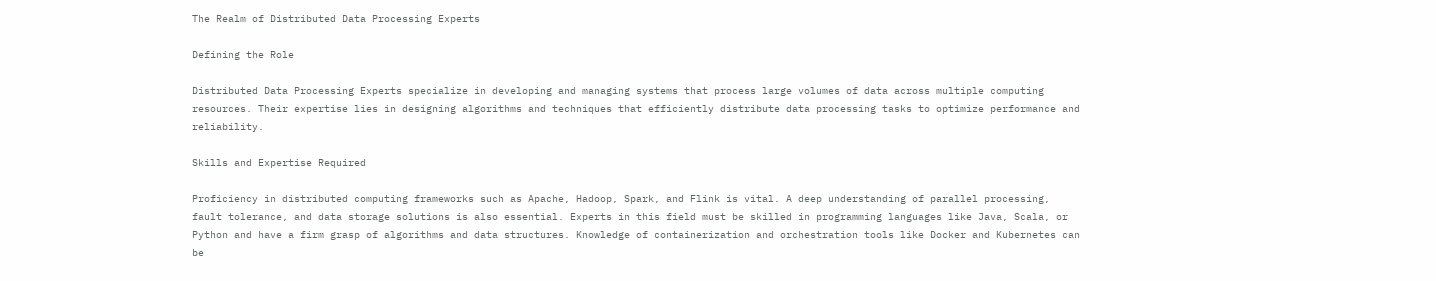The Realm of Distributed Data Processing Experts

Defining the Role

Distributed Data Processing Experts specialize in developing and managing systems that process large volumes of data across multiple computing resources. Their expertise lies in designing algorithms and techniques that efficiently distribute data processing tasks to optimize performance and reliability.

Skills and Expertise Required

Proficiency in distributed computing frameworks such as Apache, Hadoop, Spark, and Flink is vital. A deep understanding of parallel processing, fault tolerance, and data storage solutions is also essential. Experts in this field must be skilled in programming languages like Java, Scala, or Python and have a firm grasp of algorithms and data structures. Knowledge of containerization and orchestration tools like Docker and Kubernetes can be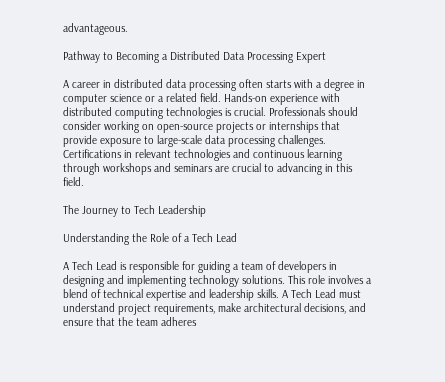advantageous.

Pathway to Becoming a Distributed Data Processing Expert

A career in distributed data processing often starts with a degree in computer science or a related field. Hands-on experience with distributed computing technologies is crucial. Professionals should consider working on open-source projects or internships that provide exposure to large-scale data processing challenges. Certifications in relevant technologies and continuous learning through workshops and seminars are crucial to advancing in this field.

The Journey to Tech Leadership

Understanding the Role of a Tech Lead

A Tech Lead is responsible for guiding a team of developers in designing and implementing technology solutions. This role involves a blend of technical expertise and leadership skills. A Tech Lead must understand project requirements, make architectural decisions, and ensure that the team adheres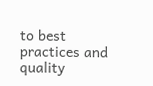to best practices and quality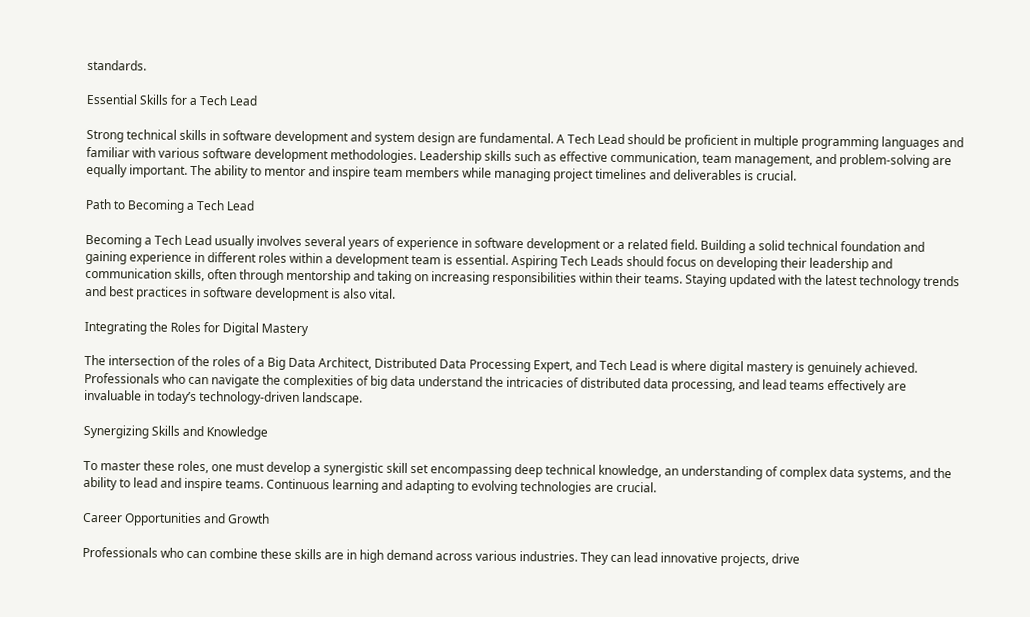standards.

Essential Skills for a Tech Lead

Strong technical skills in software development and system design are fundamental. A Tech Lead should be proficient in multiple programming languages and familiar with various software development methodologies. Leadership skills such as effective communication, team management, and problem-solving are equally important. The ability to mentor and inspire team members while managing project timelines and deliverables is crucial.

Path to Becoming a Tech Lead

Becoming a Tech Lead usually involves several years of experience in software development or a related field. Building a solid technical foundation and gaining experience in different roles within a development team is essential. Aspiring Tech Leads should focus on developing their leadership and communication skills, often through mentorship and taking on increasing responsibilities within their teams. Staying updated with the latest technology trends and best practices in software development is also vital.

Integrating the Roles for Digital Mastery

The intersection of the roles of a Big Data Architect, Distributed Data Processing Expert, and Tech Lead is where digital mastery is genuinely achieved. Professionals who can navigate the complexities of big data understand the intricacies of distributed data processing, and lead teams effectively are invaluable in today’s technology-driven landscape.

Synergizing Skills and Knowledge

To master these roles, one must develop a synergistic skill set encompassing deep technical knowledge, an understanding of complex data systems, and the ability to lead and inspire teams. Continuous learning and adapting to evolving technologies are crucial.

Career Opportunities and Growth

Professionals who can combine these skills are in high demand across various industries. They can lead innovative projects, drive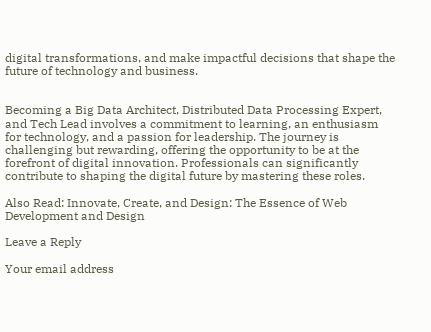digital transformations, and make impactful decisions that shape the future of technology and business.


Becoming a Big Data Architect, Distributed Data Processing Expert, and Tech Lead involves a commitment to learning, an enthusiasm for technology, and a passion for leadership. The journey is challenging but rewarding, offering the opportunity to be at the forefront of digital innovation. Professionals can significantly contribute to shaping the digital future by mastering these roles.

Also Read: Innovate, Create, and Design: The Essence of Web Development and Design

Leave a Reply

Your email address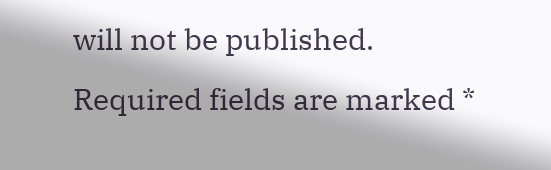will not be published. Required fields are marked *